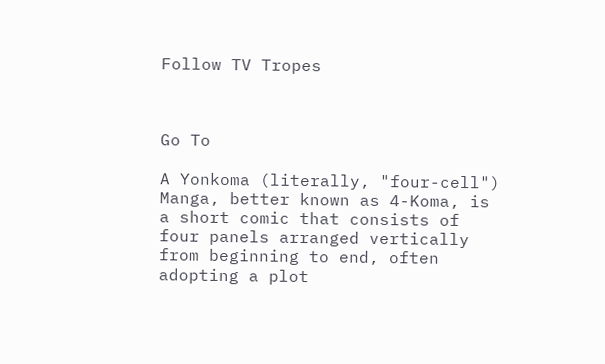Follow TV Tropes



Go To

A Yonkoma (literally, "four-cell") Manga, better known as 4-Koma, is a short comic that consists of four panels arranged vertically from beginning to end, often adopting a plot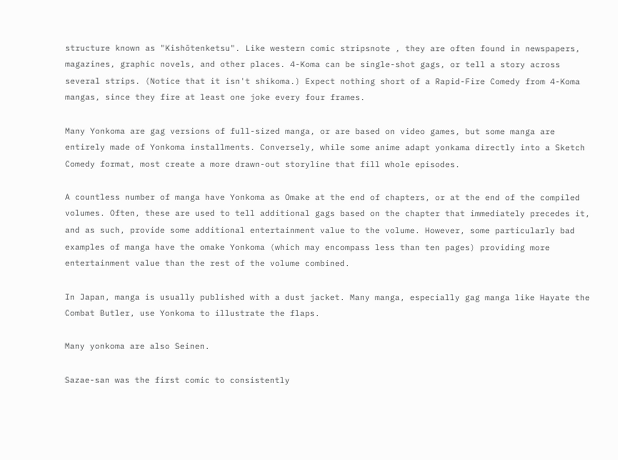structure known as "Kishōtenketsu". Like western comic stripsnote , they are often found in newspapers, magazines, graphic novels, and other places. 4-Koma can be single-shot gags, or tell a story across several strips. (Notice that it isn't shikoma.) Expect nothing short of a Rapid-Fire Comedy from 4-Koma mangas, since they fire at least one joke every four frames.

Many Yonkoma are gag versions of full-sized manga, or are based on video games, but some manga are entirely made of Yonkoma installments. Conversely, while some anime adapt yonkama directly into a Sketch Comedy format, most create a more drawn-out storyline that fill whole episodes.

A countless number of manga have Yonkoma as Omake at the end of chapters, or at the end of the compiled volumes. Often, these are used to tell additional gags based on the chapter that immediately precedes it, and as such, provide some additional entertainment value to the volume. However, some particularly bad examples of manga have the omake Yonkoma (which may encompass less than ten pages) providing more entertainment value than the rest of the volume combined.

In Japan, manga is usually published with a dust jacket. Many manga, especially gag manga like Hayate the Combat Butler, use Yonkoma to illustrate the flaps.

Many yonkoma are also Seinen.

Sazae-san was the first comic to consistently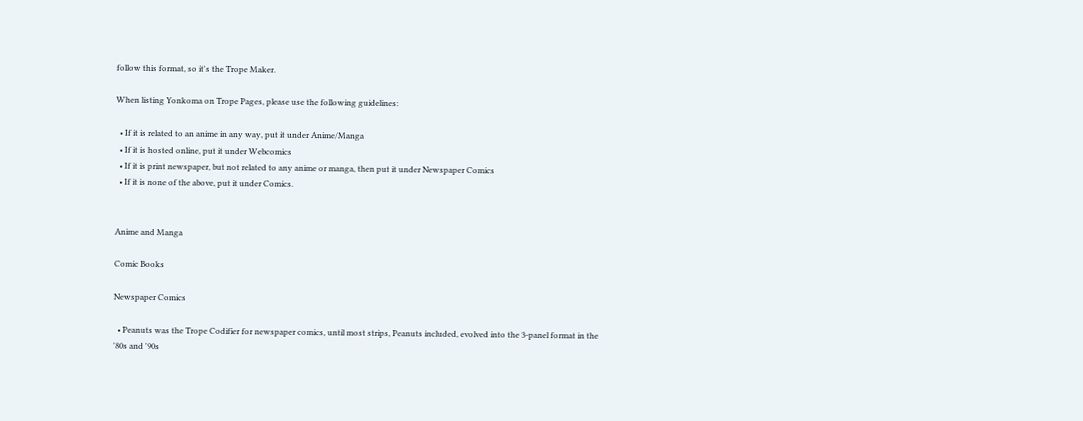follow this format, so it's the Trope Maker.

When listing Yonkoma on Trope Pages, please use the following guidelines:

  • If it is related to an anime in any way, put it under Anime/Manga
  • If it is hosted online, put it under Webcomics
  • If it is print newspaper, but not related to any anime or manga, then put it under Newspaper Comics
  • If it is none of the above, put it under Comics.


Anime and Manga

Comic Books

Newspaper Comics

  • Peanuts was the Trope Codifier for newspaper comics, until most strips, Peanuts included, evolved into the 3-panel format in the '80s and '90s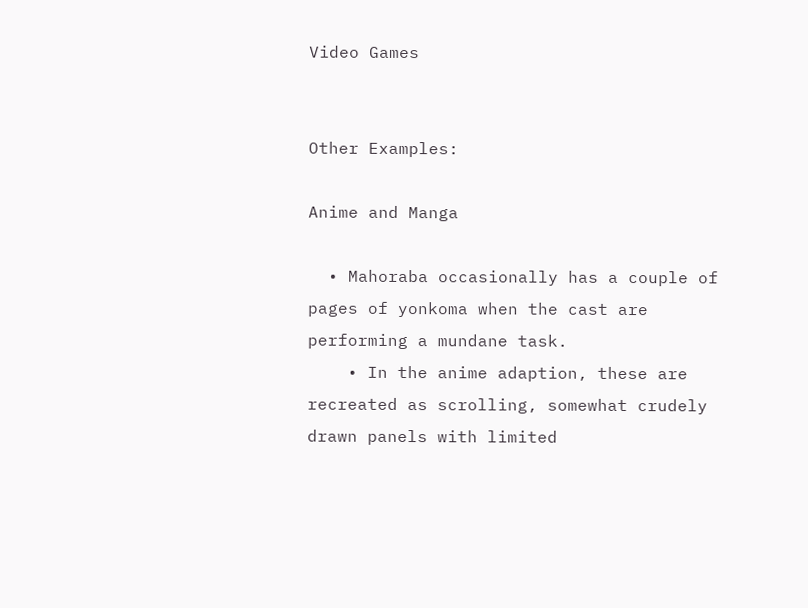Video Games


Other Examples:

Anime and Manga

  • Mahoraba occasionally has a couple of pages of yonkoma when the cast are performing a mundane task.
    • In the anime adaption, these are recreated as scrolling, somewhat crudely drawn panels with limited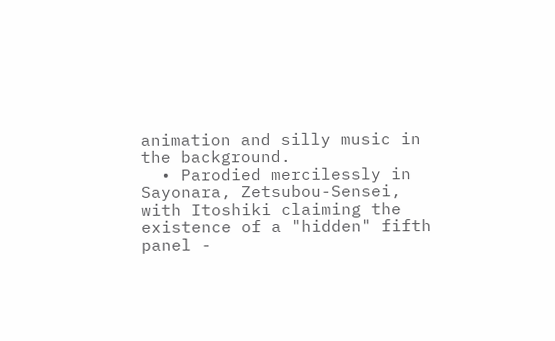animation and silly music in the background.
  • Parodied mercilessly in Sayonara, Zetsubou-Sensei, with Itoshiki claiming the existence of a "hidden" fifth panel -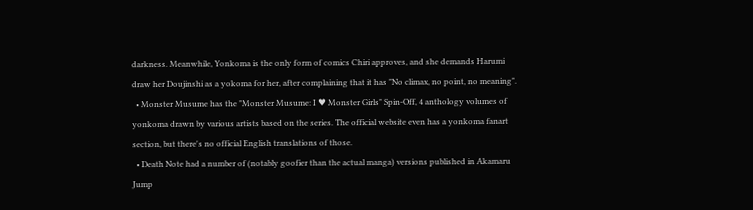darkness. Meanwhile, Yonkoma is the only form of comics Chiri approves, and she demands Harumi draw her Doujinshi as a yokoma for her, after complaining that it has "No climax, no point, no meaning".
  • Monster Musume has the "Monster Musume: I ♥ Monster Girls" Spin-Off, 4 anthology volumes of yonkoma drawn by various artists based on the series. The official website even has a yonkoma fanart section, but there's no official English translations of those.
  • Death Note had a number of (notably goofier than the actual manga) versions published in Akamaru Jump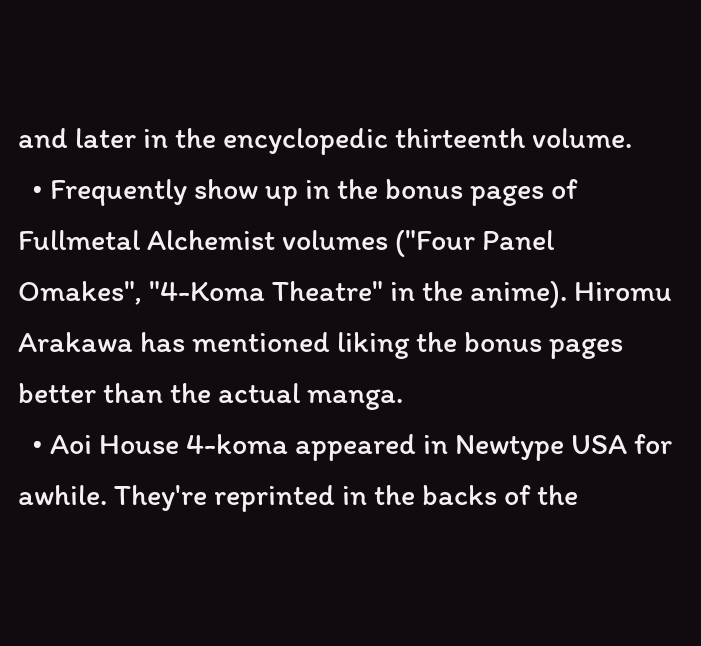and later in the encyclopedic thirteenth volume.
  • Frequently show up in the bonus pages of Fullmetal Alchemist volumes ("Four Panel Omakes", "4-Koma Theatre" in the anime). Hiromu Arakawa has mentioned liking the bonus pages better than the actual manga.
  • Aoi House 4-koma appeared in Newtype USA for awhile. They're reprinted in the backs of the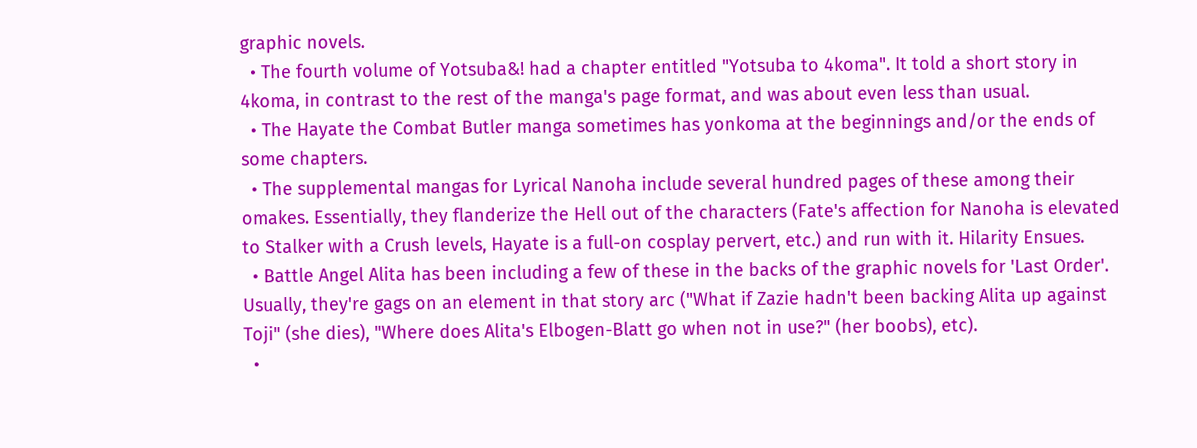graphic novels.
  • The fourth volume of Yotsuba&! had a chapter entitled "Yotsuba to 4koma". It told a short story in 4koma, in contrast to the rest of the manga's page format, and was about even less than usual.
  • The Hayate the Combat Butler manga sometimes has yonkoma at the beginnings and/or the ends of some chapters.
  • The supplemental mangas for Lyrical Nanoha include several hundred pages of these among their omakes. Essentially, they flanderize the Hell out of the characters (Fate's affection for Nanoha is elevated to Stalker with a Crush levels, Hayate is a full-on cosplay pervert, etc.) and run with it. Hilarity Ensues.
  • Battle Angel Alita has been including a few of these in the backs of the graphic novels for 'Last Order'. Usually, they're gags on an element in that story arc ("What if Zazie hadn't been backing Alita up against Toji" (she dies), "Where does Alita's Elbogen-Blatt go when not in use?" (her boobs), etc).
  •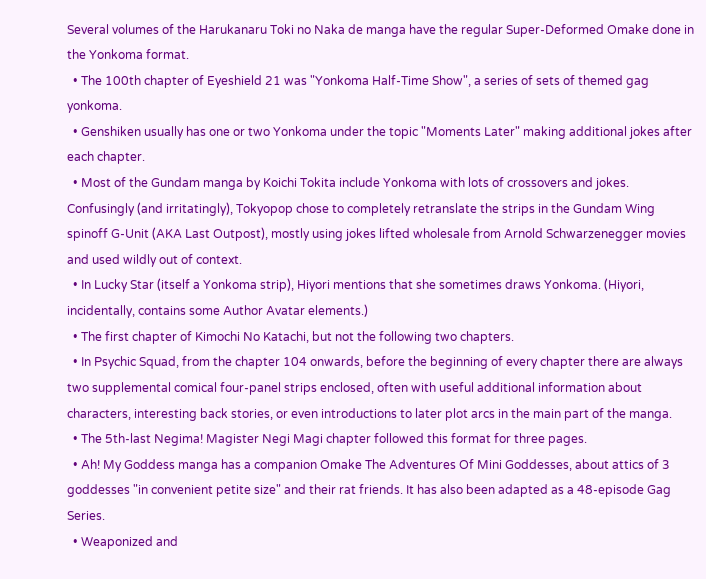Several volumes of the Harukanaru Toki no Naka de manga have the regular Super-Deformed Omake done in the Yonkoma format.
  • The 100th chapter of Eyeshield 21 was "Yonkoma Half-Time Show", a series of sets of themed gag yonkoma.
  • Genshiken usually has one or two Yonkoma under the topic "Moments Later" making additional jokes after each chapter.
  • Most of the Gundam manga by Koichi Tokita include Yonkoma with lots of crossovers and jokes. Confusingly (and irritatingly), Tokyopop chose to completely retranslate the strips in the Gundam Wing spinoff G-Unit (AKA Last Outpost), mostly using jokes lifted wholesale from Arnold Schwarzenegger movies and used wildly out of context.
  • In Lucky Star (itself a Yonkoma strip), Hiyori mentions that she sometimes draws Yonkoma. (Hiyori, incidentally, contains some Author Avatar elements.)
  • The first chapter of Kimochi No Katachi, but not the following two chapters.
  • In Psychic Squad, from the chapter 104 onwards, before the beginning of every chapter there are always two supplemental comical four-panel strips enclosed, often with useful additional information about characters, interesting back stories, or even introductions to later plot arcs in the main part of the manga.
  • The 5th-last Negima! Magister Negi Magi chapter followed this format for three pages.
  • Ah! My Goddess manga has a companion Omake The Adventures Of Mini Goddesses, about attics of 3 goddesses "in convenient petite size" and their rat friends. It has also been adapted as a 48-episode Gag Series.
  • Weaponized and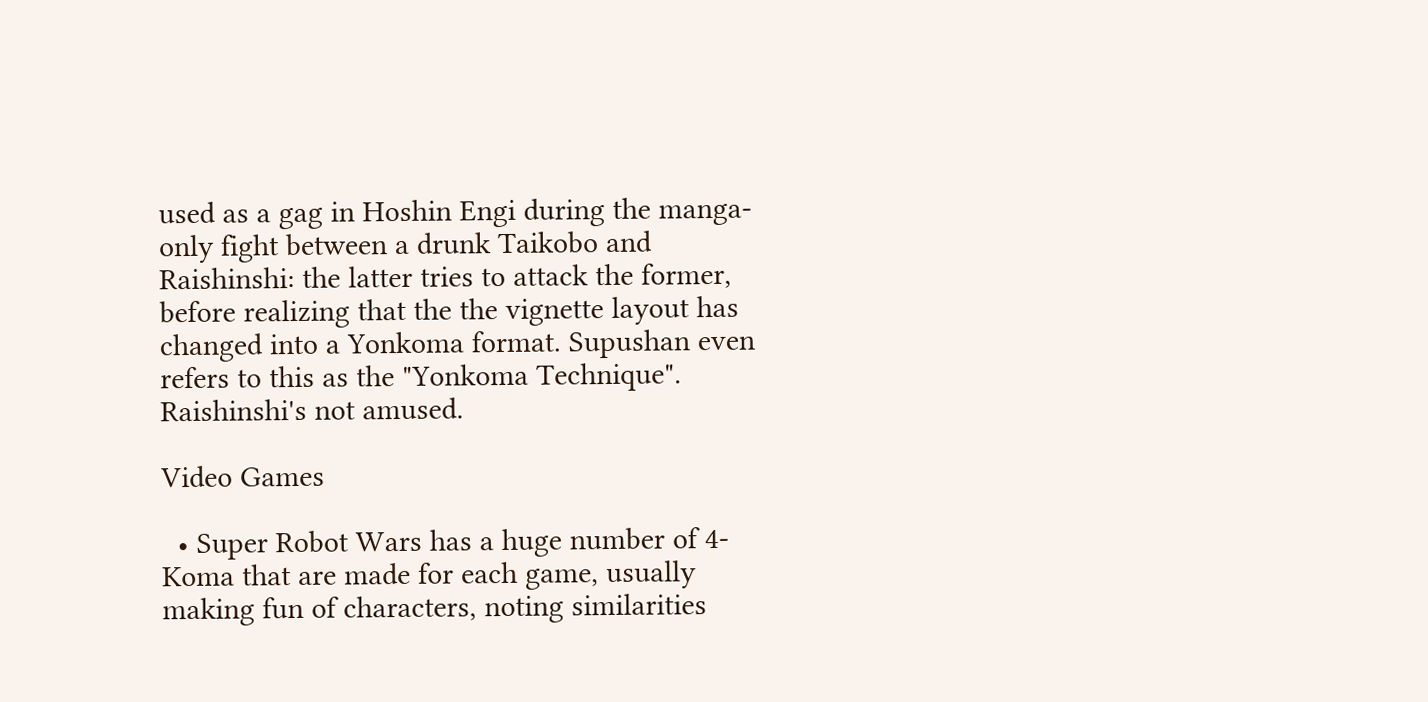used as a gag in Hoshin Engi during the manga-only fight between a drunk Taikobo and Raishinshi: the latter tries to attack the former, before realizing that the the vignette layout has changed into a Yonkoma format. Supushan even refers to this as the "Yonkoma Technique". Raishinshi's not amused.

Video Games

  • Super Robot Wars has a huge number of 4-Koma that are made for each game, usually making fun of characters, noting similarities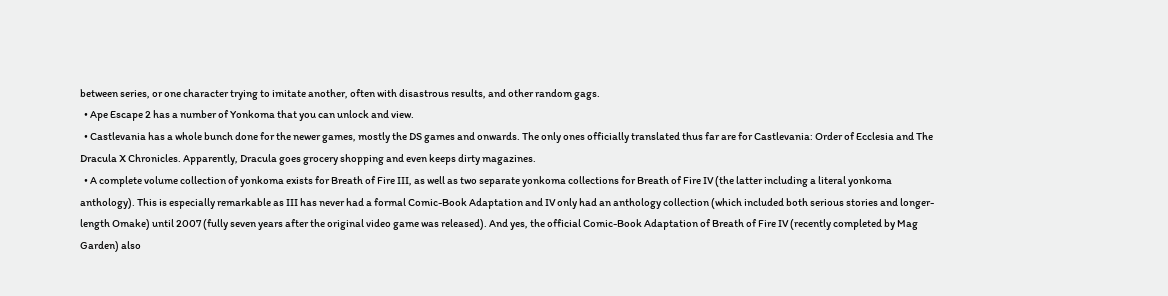between series, or one character trying to imitate another, often with disastrous results, and other random gags.
  • Ape Escape 2 has a number of Yonkoma that you can unlock and view.
  • Castlevania has a whole bunch done for the newer games, mostly the DS games and onwards. The only ones officially translated thus far are for Castlevania: Order of Ecclesia and The Dracula X Chronicles. Apparently, Dracula goes grocery shopping and even keeps dirty magazines.
  • A complete volume collection of yonkoma exists for Breath of Fire III, as well as two separate yonkoma collections for Breath of Fire IV (the latter including a literal yonkoma anthology). This is especially remarkable as III has never had a formal Comic-Book Adaptation and IV only had an anthology collection (which included both serious stories and longer-length Omake) until 2007 (fully seven years after the original video game was released). And yes, the official Comic-Book Adaptation of Breath of Fire IV (recently completed by Mag Garden) also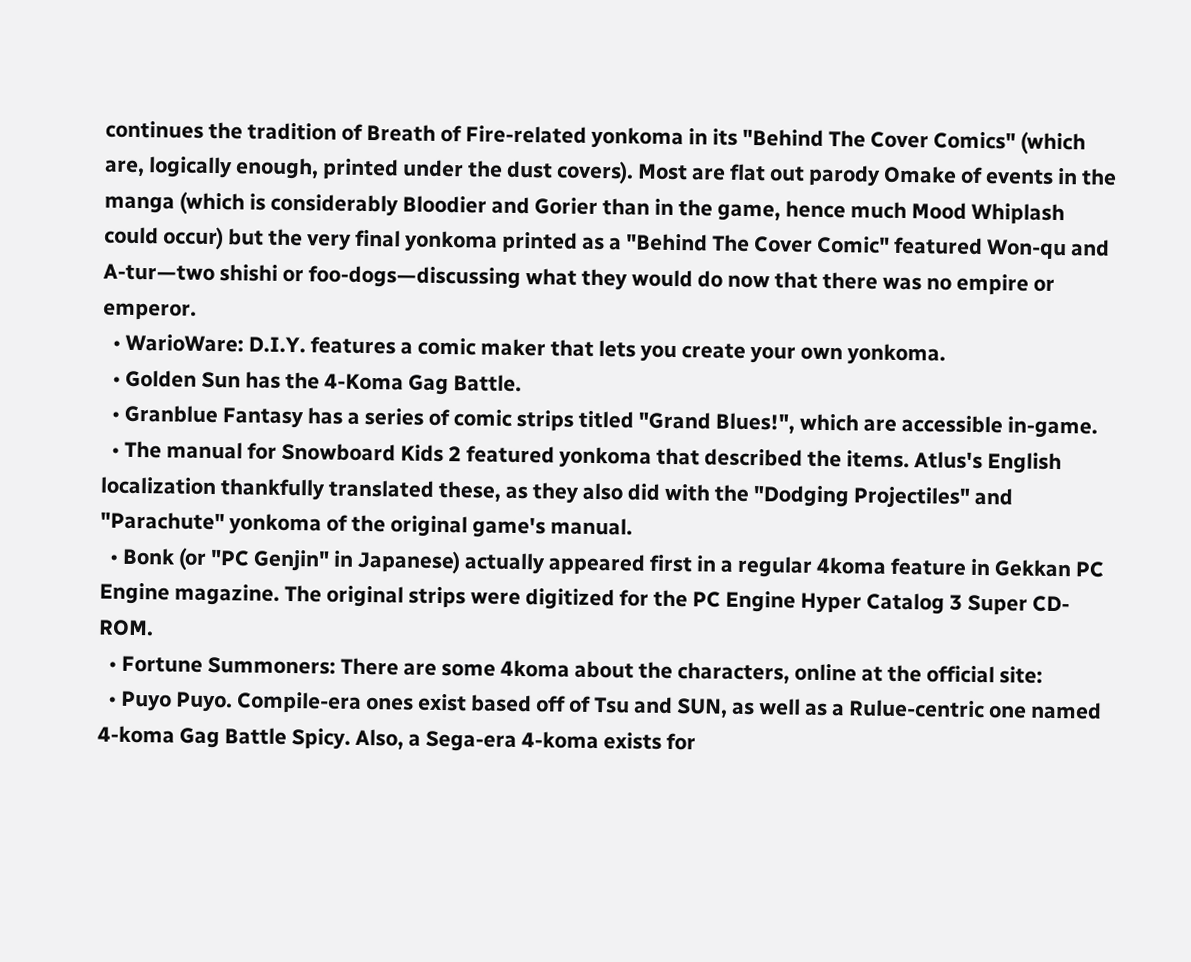continues the tradition of Breath of Fire-related yonkoma in its "Behind The Cover Comics" (which are, logically enough, printed under the dust covers). Most are flat out parody Omake of events in the manga (which is considerably Bloodier and Gorier than in the game, hence much Mood Whiplash could occur) but the very final yonkoma printed as a "Behind The Cover Comic" featured Won-qu and A-tur—two shishi or foo-dogs—discussing what they would do now that there was no empire or emperor.
  • WarioWare: D.I.Y. features a comic maker that lets you create your own yonkoma.
  • Golden Sun has the 4-Koma Gag Battle.
  • Granblue Fantasy has a series of comic strips titled "Grand Blues!", which are accessible in-game.
  • The manual for Snowboard Kids 2 featured yonkoma that described the items. Atlus's English localization thankfully translated these, as they also did with the "Dodging Projectiles" and "Parachute" yonkoma of the original game's manual.
  • Bonk (or "PC Genjin" in Japanese) actually appeared first in a regular 4koma feature in Gekkan PC Engine magazine. The original strips were digitized for the PC Engine Hyper Catalog 3 Super CD-ROM.
  • Fortune Summoners: There are some 4koma about the characters, online at the official site:
  • Puyo Puyo. Compile-era ones exist based off of Tsu and SUN, as well as a Rulue-centric one named 4-koma Gag Battle Spicy. Also, a Sega-era 4-koma exists for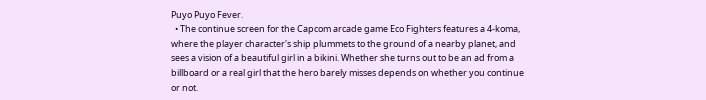Puyo Puyo Fever.
  • The continue screen for the Capcom arcade game Eco Fighters features a 4-koma, where the player character's ship plummets to the ground of a nearby planet, and sees a vision of a beautiful girl in a bikini. Whether she turns out to be an ad from a billboard or a real girl that the hero barely misses depends on whether you continue or not.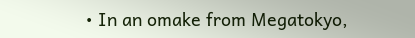• In an omake from Megatokyo,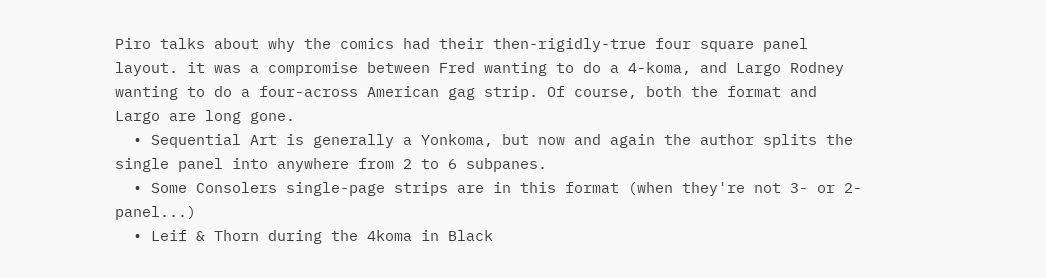Piro talks about why the comics had their then-rigidly-true four square panel layout. it was a compromise between Fred wanting to do a 4-koma, and Largo Rodney wanting to do a four-across American gag strip. Of course, both the format and Largo are long gone.
  • Sequential Art is generally a Yonkoma, but now and again the author splits the single panel into anywhere from 2 to 6 subpanes.
  • Some Consolers single-page strips are in this format (when they're not 3- or 2-panel...)
  • Leif & Thorn during the 4koma in Black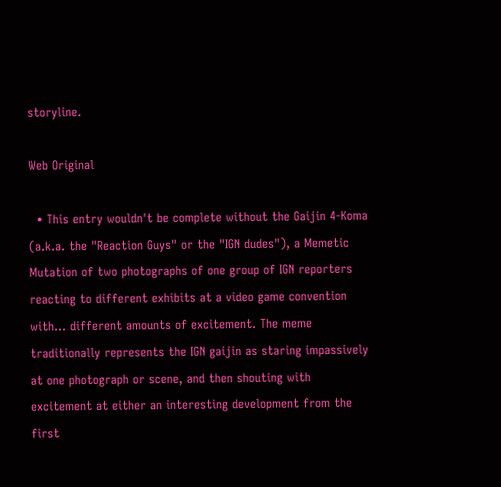storyline.

Web Original

  • This entry wouldn't be complete without the Gaijin 4-Koma (a.k.a. the "Reaction Guys" or the "IGN dudes"), a Memetic Mutation of two photographs of one group of IGN reporters reacting to different exhibits at a video game convention with... different amounts of excitement. The meme traditionally represents the IGN gaijin as staring impassively at one photograph or scene, and then shouting with excitement at either an interesting development from the first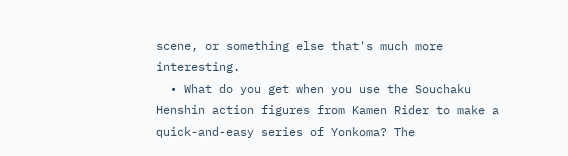scene, or something else that's much more interesting.
  • What do you get when you use the Souchaku Henshin action figures from Kamen Rider to make a quick-and-easy series of Yonkoma? The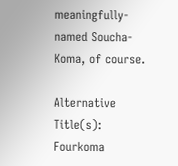meaningfully-named Soucha-Koma, of course.

Alternative Title(s): Fourkoma